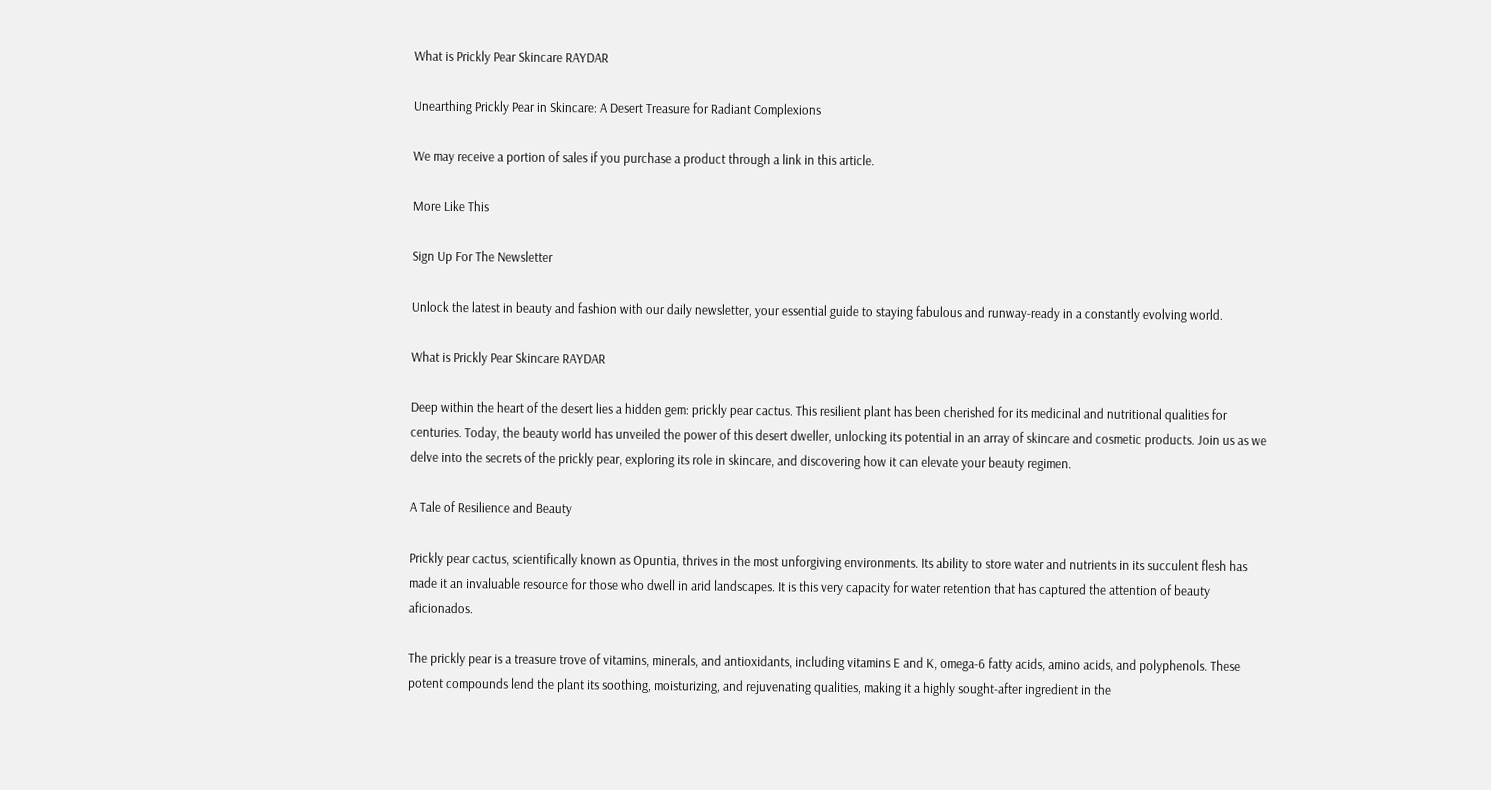What is Prickly Pear Skincare RAYDAR

Unearthing Prickly Pear in Skincare: A Desert Treasure for Radiant Complexions

We may receive a portion of sales if you purchase a product through a link in this article.

More Like This

Sign Up For The Newsletter

Unlock the latest in beauty and fashion with our daily newsletter, your essential guide to staying fabulous and runway-ready in a constantly evolving world.

What is Prickly Pear Skincare RAYDAR

Deep within the heart of the desert lies a hidden gem: prickly pear cactus. This resilient plant has been cherished for its medicinal and nutritional qualities for centuries. Today, the beauty world has unveiled the power of this desert dweller, unlocking its potential in an array of skincare and cosmetic products. Join us as we delve into the secrets of the prickly pear, exploring its role in skincare, and discovering how it can elevate your beauty regimen.

A Tale of Resilience and Beauty

Prickly pear cactus, scientifically known as Opuntia, thrives in the most unforgiving environments. Its ability to store water and nutrients in its succulent flesh has made it an invaluable resource for those who dwell in arid landscapes. It is this very capacity for water retention that has captured the attention of beauty aficionados.

The prickly pear is a treasure trove of vitamins, minerals, and antioxidants, including vitamins E and K, omega-6 fatty acids, amino acids, and polyphenols. These potent compounds lend the plant its soothing, moisturizing, and rejuvenating qualities, making it a highly sought-after ingredient in the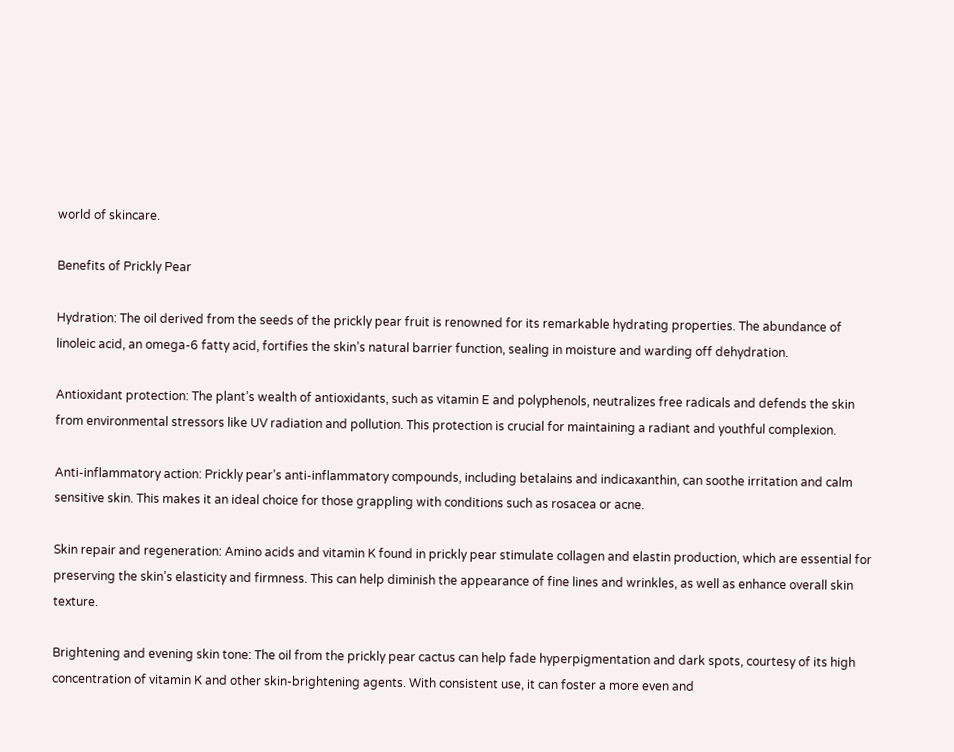world of skincare.

Benefits of Prickly Pear

Hydration: The oil derived from the seeds of the prickly pear fruit is renowned for its remarkable hydrating properties. The abundance of linoleic acid, an omega-6 fatty acid, fortifies the skin’s natural barrier function, sealing in moisture and warding off dehydration.

Antioxidant protection: The plant’s wealth of antioxidants, such as vitamin E and polyphenols, neutralizes free radicals and defends the skin from environmental stressors like UV radiation and pollution. This protection is crucial for maintaining a radiant and youthful complexion.

Anti-inflammatory action: Prickly pear’s anti-inflammatory compounds, including betalains and indicaxanthin, can soothe irritation and calm sensitive skin. This makes it an ideal choice for those grappling with conditions such as rosacea or acne.

Skin repair and regeneration: Amino acids and vitamin K found in prickly pear stimulate collagen and elastin production, which are essential for preserving the skin’s elasticity and firmness. This can help diminish the appearance of fine lines and wrinkles, as well as enhance overall skin texture.

Brightening and evening skin tone: The oil from the prickly pear cactus can help fade hyperpigmentation and dark spots, courtesy of its high concentration of vitamin K and other skin-brightening agents. With consistent use, it can foster a more even and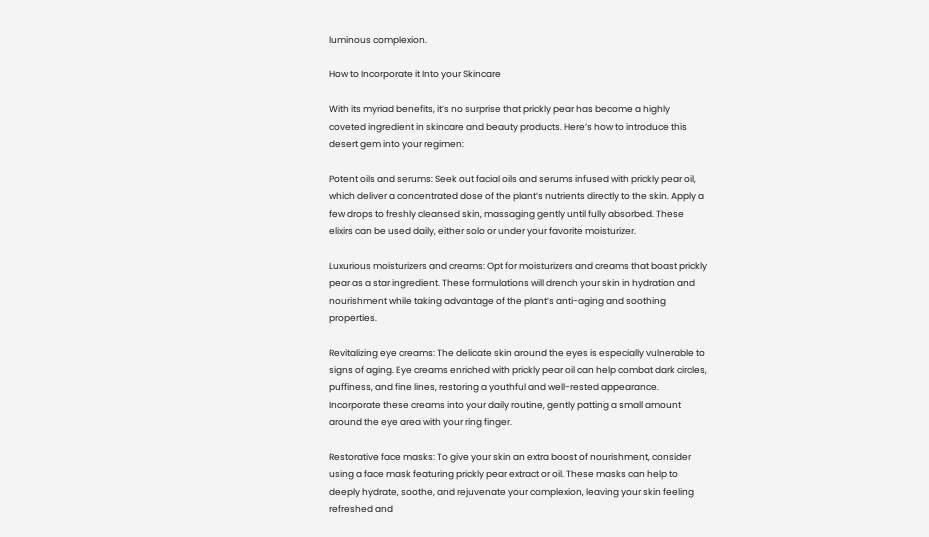luminous complexion.

How to Incorporate it Into your Skincare

With its myriad benefits, it’s no surprise that prickly pear has become a highly coveted ingredient in skincare and beauty products. Here’s how to introduce this desert gem into your regimen:

Potent oils and serums: Seek out facial oils and serums infused with prickly pear oil, which deliver a concentrated dose of the plant’s nutrients directly to the skin. Apply a few drops to freshly cleansed skin, massaging gently until fully absorbed. These elixirs can be used daily, either solo or under your favorite moisturizer.

Luxurious moisturizers and creams: Opt for moisturizers and creams that boast prickly pear as a star ingredient. These formulations will drench your skin in hydration and nourishment while taking advantage of the plant’s anti-aging and soothing properties.

Revitalizing eye creams: The delicate skin around the eyes is especially vulnerable to signs of aging. Eye creams enriched with prickly pear oil can help combat dark circles, puffiness, and fine lines, restoring a youthful and well-rested appearance. Incorporate these creams into your daily routine, gently patting a small amount around the eye area with your ring finger.

Restorative face masks: To give your skin an extra boost of nourishment, consider using a face mask featuring prickly pear extract or oil. These masks can help to deeply hydrate, soothe, and rejuvenate your complexion, leaving your skin feeling refreshed and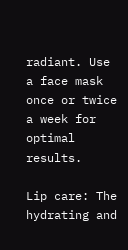radiant. Use a face mask once or twice a week for optimal results.

Lip care: The hydrating and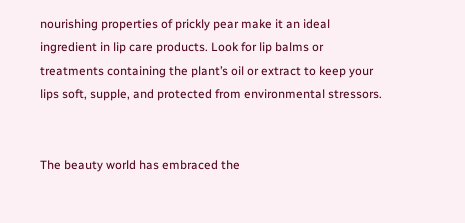nourishing properties of prickly pear make it an ideal ingredient in lip care products. Look for lip balms or treatments containing the plant’s oil or extract to keep your lips soft, supple, and protected from environmental stressors.


The beauty world has embraced the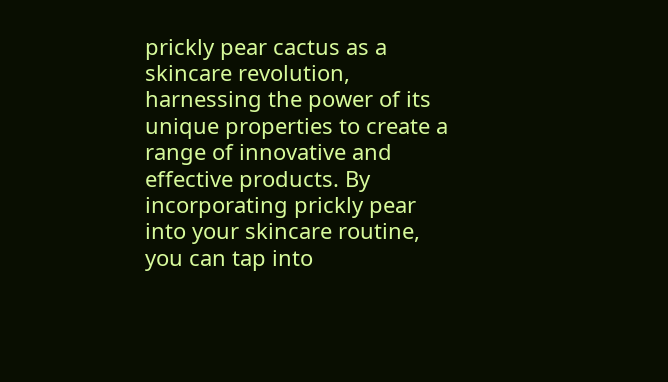prickly pear cactus as a skincare revolution, harnessing the power of its unique properties to create a range of innovative and effective products. By incorporating prickly pear into your skincare routine, you can tap into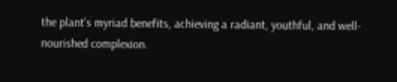the plant’s myriad benefits, achieving a radiant, youthful, and well-nourished complexion.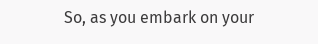So, as you embark on your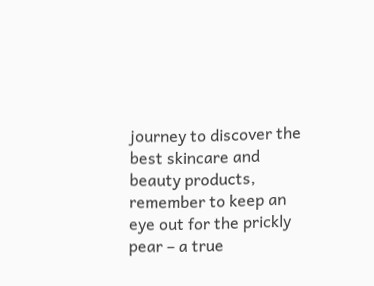journey to discover the best skincare and beauty products, remember to keep an eye out for the prickly pear – a true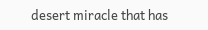desert miracle that has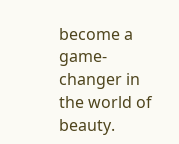become a game-changer in the world of beauty.